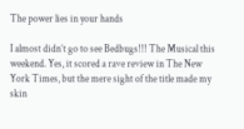The power lies in your hands

I almost didn’t go to see Bedbugs!!! The Musical this weekend. Yes, it scored a rave review in The New York Times, but the mere sight of the title made my skin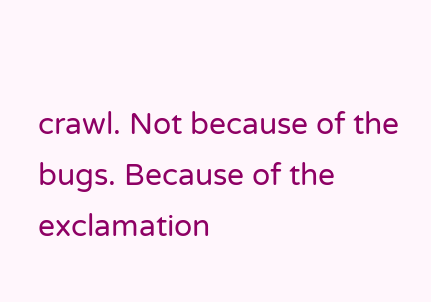crawl. Not because of the bugs. Because of the exclamation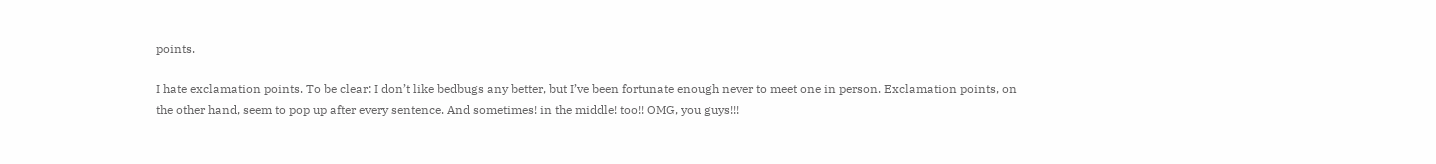points.

I hate exclamation points. To be clear: I don’t like bedbugs any better, but I’ve been fortunate enough never to meet one in person. Exclamation points, on the other hand, seem to pop up after every sentence. And sometimes! in the middle! too!! OMG, you guys!!!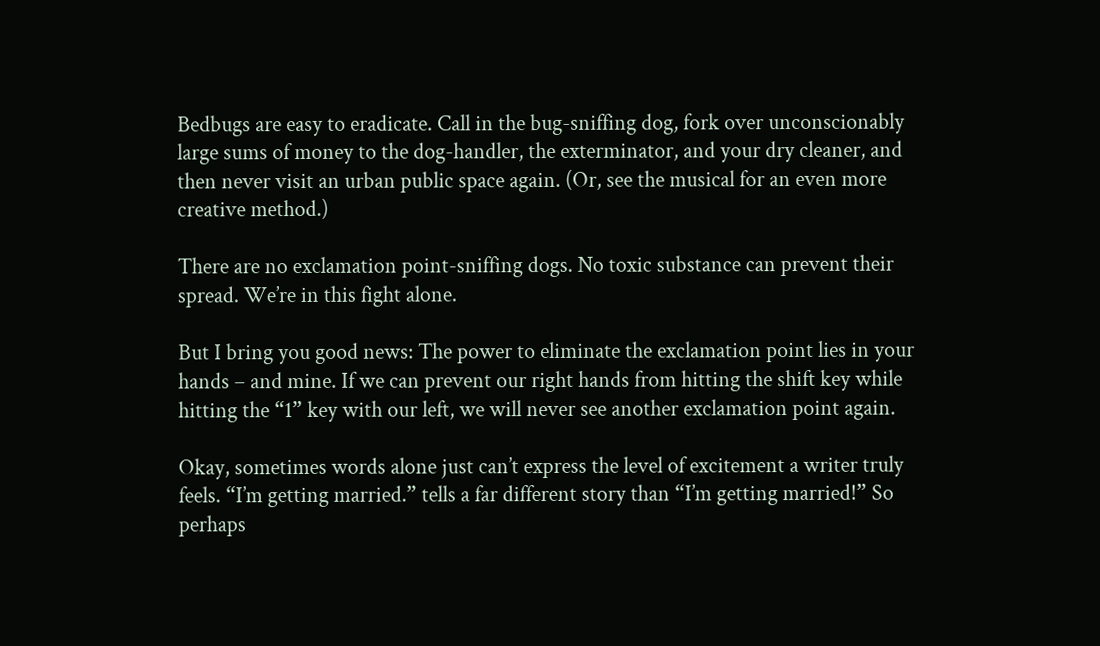Bedbugs are easy to eradicate. Call in the bug-sniffing dog, fork over unconscionably large sums of money to the dog-handler, the exterminator, and your dry cleaner, and then never visit an urban public space again. (Or, see the musical for an even more creative method.)

There are no exclamation point-sniffing dogs. No toxic substance can prevent their spread. We’re in this fight alone.

But I bring you good news: The power to eliminate the exclamation point lies in your hands – and mine. If we can prevent our right hands from hitting the shift key while hitting the “1” key with our left, we will never see another exclamation point again.

Okay, sometimes words alone just can’t express the level of excitement a writer truly feels. “I’m getting married.” tells a far different story than “I’m getting married!” So perhaps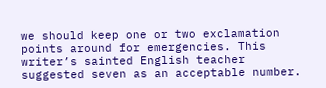we should keep one or two exclamation points around for emergencies. This writer’s sainted English teacher suggested seven as an acceptable number.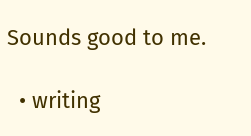Sounds good to me.

  • writing